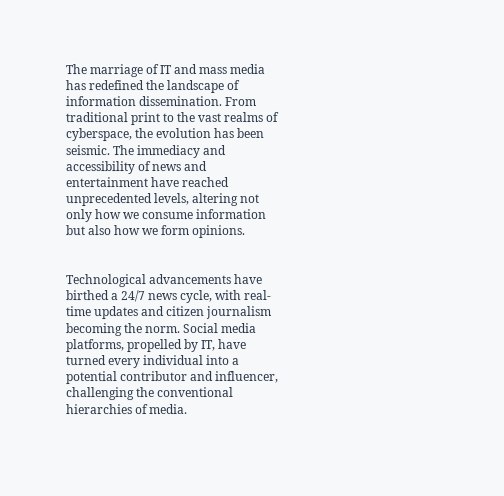The marriage of IT and mass media has redefined the landscape of information dissemination. From traditional print to the vast realms of cyberspace, the evolution has been seismic. The immediacy and accessibility of news and entertainment have reached unprecedented levels, altering not only how we consume information but also how we form opinions.


Technological advancements have birthed a 24/7 news cycle, with real-time updates and citizen journalism becoming the norm. Social media platforms, propelled by IT, have turned every individual into a potential contributor and influencer, challenging the conventional hierarchies of media.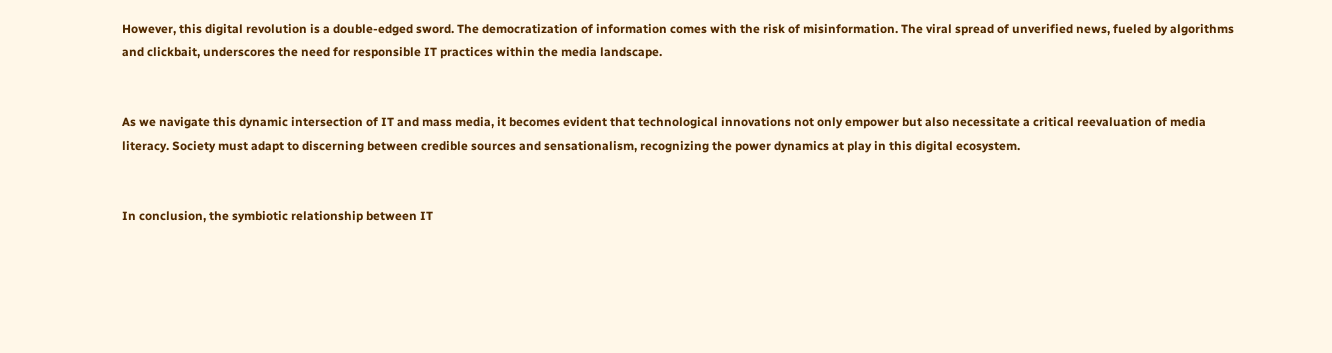However, this digital revolution is a double-edged sword. The democratization of information comes with the risk of misinformation. The viral spread of unverified news, fueled by algorithms and clickbait, underscores the need for responsible IT practices within the media landscape.


As we navigate this dynamic intersection of IT and mass media, it becomes evident that technological innovations not only empower but also necessitate a critical reevaluation of media literacy. Society must adapt to discerning between credible sources and sensationalism, recognizing the power dynamics at play in this digital ecosystem.


In conclusion, the symbiotic relationship between IT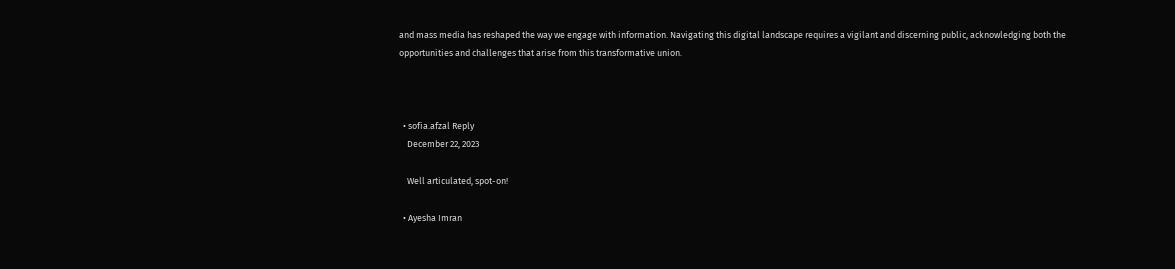and mass media has reshaped the way we engage with information. Navigating this digital landscape requires a vigilant and discerning public, acknowledging both the opportunities and challenges that arise from this transformative union.



  • sofia.afzal Reply
    December 22, 2023

    Well articulated, spot-on!

  • Ayesha Imran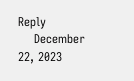Reply
    December 22, 2023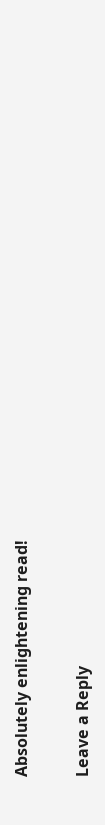Absolutely enlightening read!

Leave a Reply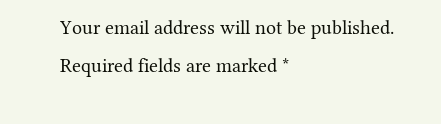Your email address will not be published. Required fields are marked *